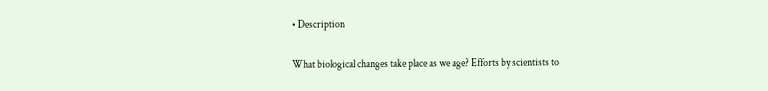• Description

What biological changes take place as we age? Efforts by scientists to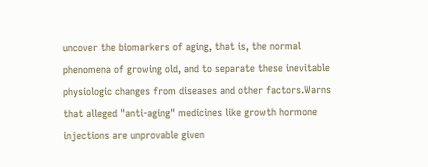uncover the biomarkers of aging, that is, the normal phenomena of growing old, and to separate these inevitable physiologic changes from diseases and other factors.Warns that alleged "anti-aging" medicines like growth hormone injections are unprovable given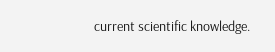current scientific knowledge.